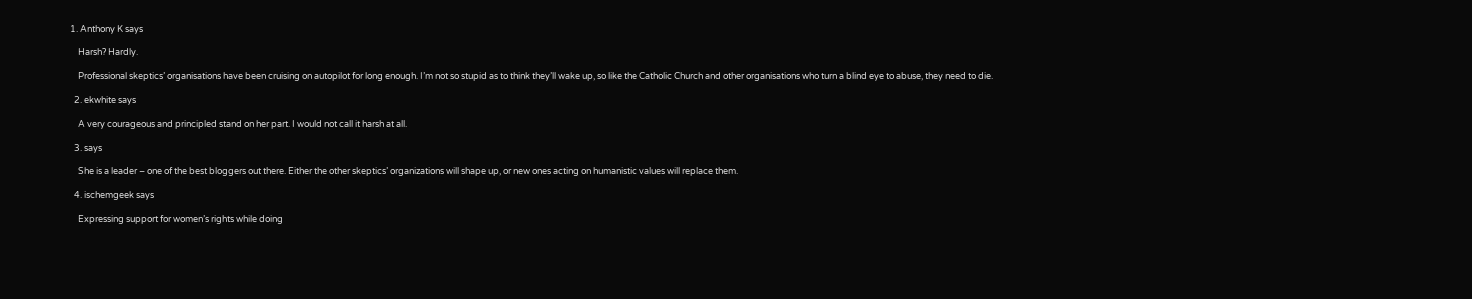1. Anthony K says

    Harsh? Hardly.

    Professional skeptics’ organisations have been cruising on autopilot for long enough. I’m not so stupid as to think they’ll wake up, so like the Catholic Church and other organisations who turn a blind eye to abuse, they need to die.

  2. ekwhite says

    A very courageous and principled stand on her part. I would not call it harsh at all.

  3. says

    She is a leader – one of the best bloggers out there. Either the other skeptics’ organizations will shape up, or new ones acting on humanistic values will replace them.

  4. ischemgeek says

    Expressing support for women’s rights while doing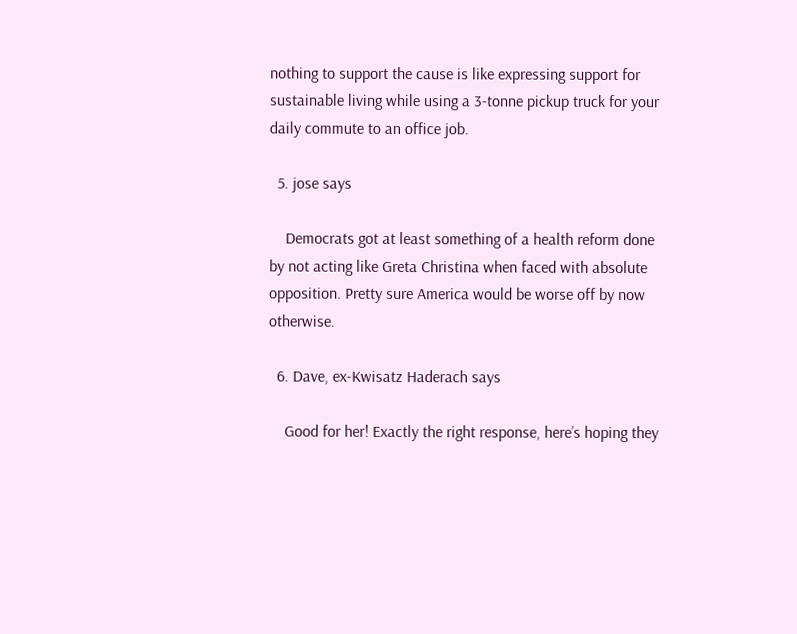nothing to support the cause is like expressing support for sustainable living while using a 3-tonne pickup truck for your daily commute to an office job.

  5. jose says

    Democrats got at least something of a health reform done by not acting like Greta Christina when faced with absolute opposition. Pretty sure America would be worse off by now otherwise.

  6. Dave, ex-Kwisatz Haderach says

    Good for her! Exactly the right response, here’s hoping they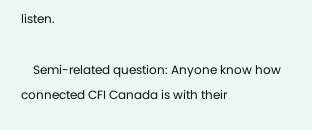listen.

    Semi-related question: Anyone know how connected CFI Canada is with their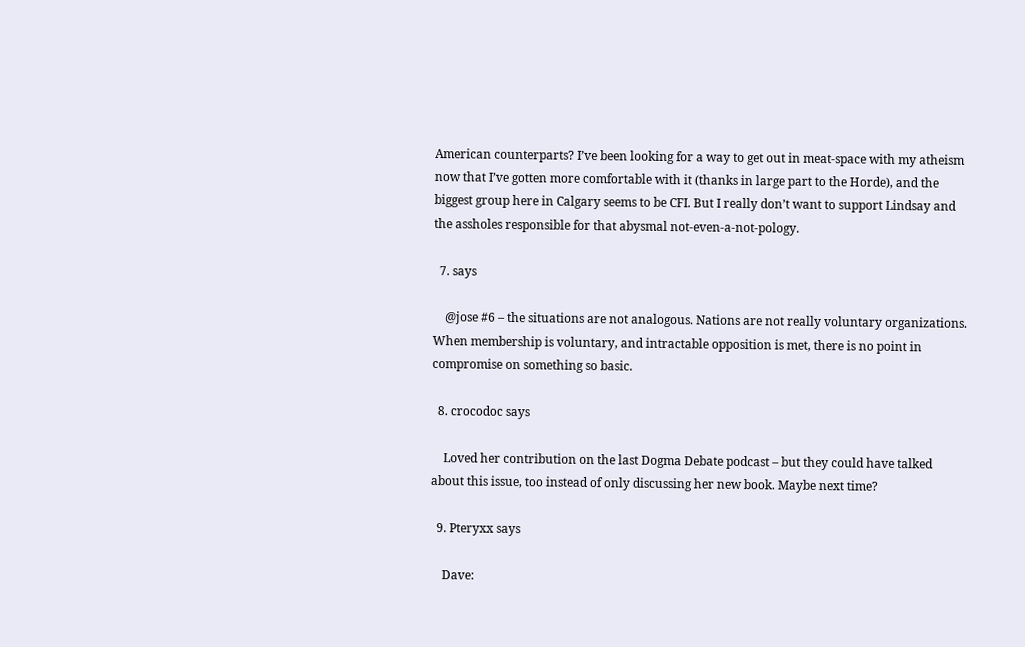American counterparts? I’ve been looking for a way to get out in meat-space with my atheism now that I’ve gotten more comfortable with it (thanks in large part to the Horde), and the biggest group here in Calgary seems to be CFI. But I really don’t want to support Lindsay and the assholes responsible for that abysmal not-even-a-not-pology.

  7. says

    @jose #6 – the situations are not analogous. Nations are not really voluntary organizations. When membership is voluntary, and intractable opposition is met, there is no point in compromise on something so basic.

  8. crocodoc says

    Loved her contribution on the last Dogma Debate podcast – but they could have talked about this issue, too instead of only discussing her new book. Maybe next time?

  9. Pteryxx says

    Dave: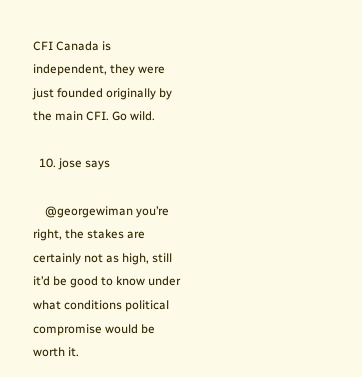CFI Canada is independent, they were just founded originally by the main CFI. Go wild.

  10. jose says

    @georgewiman you’re right, the stakes are certainly not as high, still it’d be good to know under what conditions political compromise would be worth it.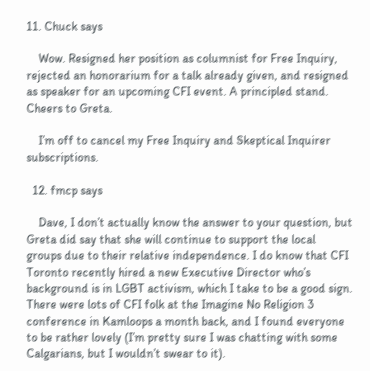11. Chuck says

    Wow. Resigned her position as columnist for Free Inquiry, rejected an honorarium for a talk already given, and resigned as speaker for an upcoming CFI event. A principled stand. Cheers to Greta.

    I’m off to cancel my Free Inquiry and Skeptical Inquirer subscriptions.

  12. fmcp says

    Dave, I don’t actually know the answer to your question, but Greta did say that she will continue to support the local groups due to their relative independence. I do know that CFI Toronto recently hired a new Executive Director who’s background is in LGBT activism, which I take to be a good sign. There were lots of CFI folk at the Imagine No Religion 3 conference in Kamloops a month back, and I found everyone to be rather lovely (I’m pretty sure I was chatting with some Calgarians, but I wouldn’t swear to it).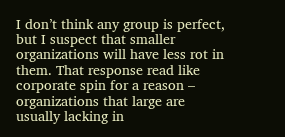I don’t think any group is perfect, but I suspect that smaller organizations will have less rot in them. That response read like corporate spin for a reason – organizations that large are usually lacking in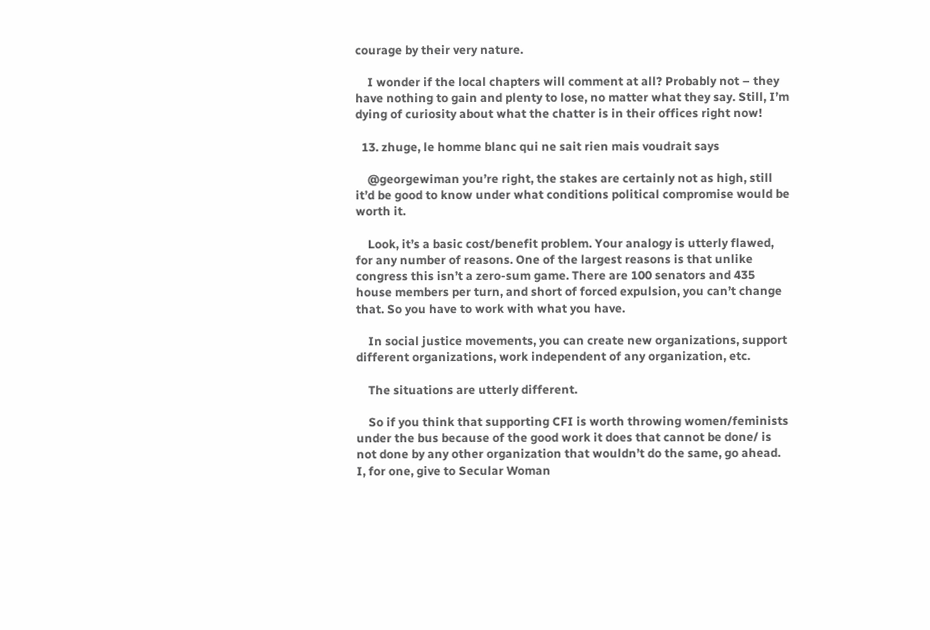courage by their very nature.

    I wonder if the local chapters will comment at all? Probably not – they have nothing to gain and plenty to lose, no matter what they say. Still, I’m dying of curiosity about what the chatter is in their offices right now!

  13. zhuge, le homme blanc qui ne sait rien mais voudrait says

    @georgewiman you’re right, the stakes are certainly not as high, still it’d be good to know under what conditions political compromise would be worth it.

    Look, it’s a basic cost/benefit problem. Your analogy is utterly flawed, for any number of reasons. One of the largest reasons is that unlike congress this isn’t a zero-sum game. There are 100 senators and 435 house members per turn, and short of forced expulsion, you can’t change that. So you have to work with what you have.

    In social justice movements, you can create new organizations, support different organizations, work independent of any organization, etc.

    The situations are utterly different.

    So if you think that supporting CFI is worth throwing women/feminists under the bus because of the good work it does that cannot be done/ is not done by any other organization that wouldn’t do the same, go ahead. I, for one, give to Secular Woman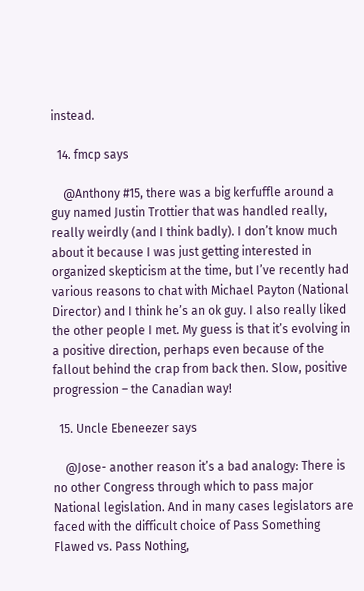instead.

  14. fmcp says

    @Anthony #15, there was a big kerfuffle around a guy named Justin Trottier that was handled really, really weirdly (and I think badly). I don’t know much about it because I was just getting interested in organized skepticism at the time, but I’ve recently had various reasons to chat with Michael Payton (National Director) and I think he’s an ok guy. I also really liked the other people I met. My guess is that it’s evolving in a positive direction, perhaps even because of the fallout behind the crap from back then. Slow, positive progression – the Canadian way!

  15. Uncle Ebeneezer says

    @Jose- another reason it’s a bad analogy: There is no other Congress through which to pass major National legislation. And in many cases legislators are faced with the difficult choice of Pass Something Flawed vs. Pass Nothing,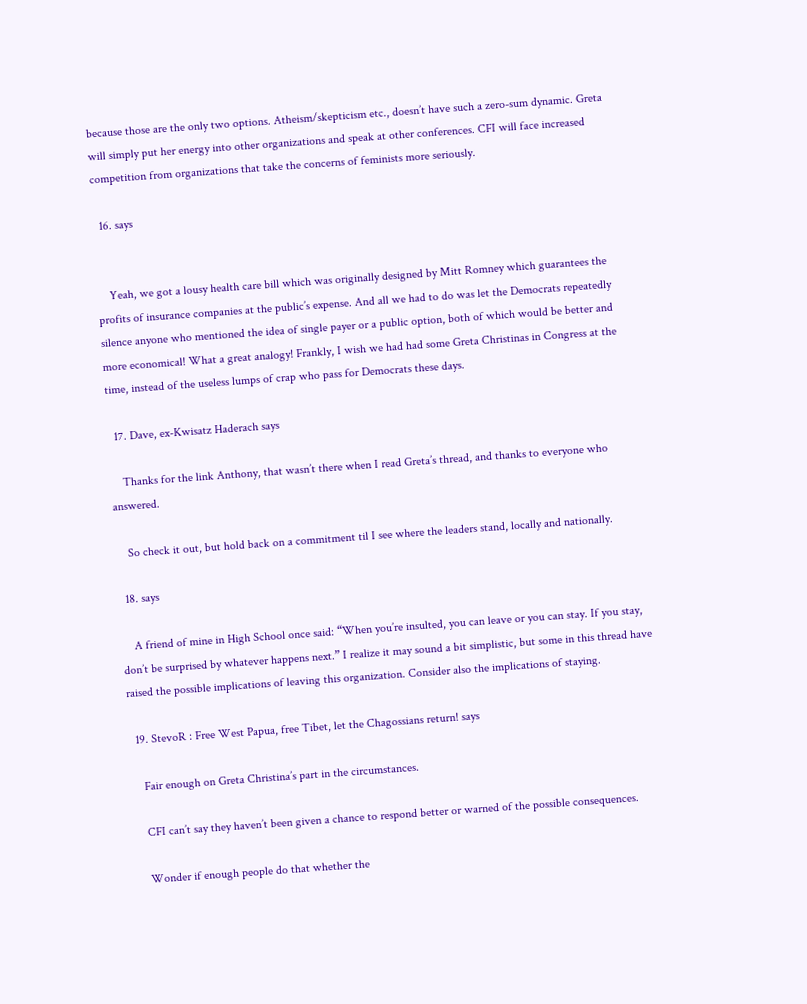because those are the only two options. Atheism/skepticism etc., doesn’t have such a zero-sum dynamic. Greta will simply put her energy into other organizations and speak at other conferences. CFI will face increased competition from organizations that take the concerns of feminists more seriously.

  16. says


    Yeah, we got a lousy health care bill which was originally designed by Mitt Romney which guarantees the profits of insurance companies at the public’s expense. And all we had to do was let the Democrats repeatedly silence anyone who mentioned the idea of single payer or a public option, both of which would be better and more economical! What a great analogy! Frankly, I wish we had had some Greta Christinas in Congress at the time, instead of the useless lumps of crap who pass for Democrats these days.

  17. Dave, ex-Kwisatz Haderach says

    Thanks for the link Anthony, that wasn’t there when I read Greta’s thread, and thanks to everyone who answered.

    So check it out, but hold back on a commitment til I see where the leaders stand, locally and nationally.

  18. says

    A friend of mine in High School once said: “When you’re insulted, you can leave or you can stay. If you stay, don’t be surprised by whatever happens next.” I realize it may sound a bit simplistic, but some in this thread have raised the possible implications of leaving this organization. Consider also the implications of staying.

  19. StevoR : Free West Papua, free Tibet, let the Chagossians return! says

    Fair enough on Greta Christina’s part in the circumstances.

    CFI can’t say they haven’t been given a chance to respond better or warned of the possible consequences.

    Wonder if enough people do that whether the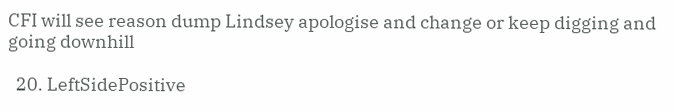CFI will see reason dump Lindsey apologise and change or keep digging and going downhill

  20. LeftSidePositive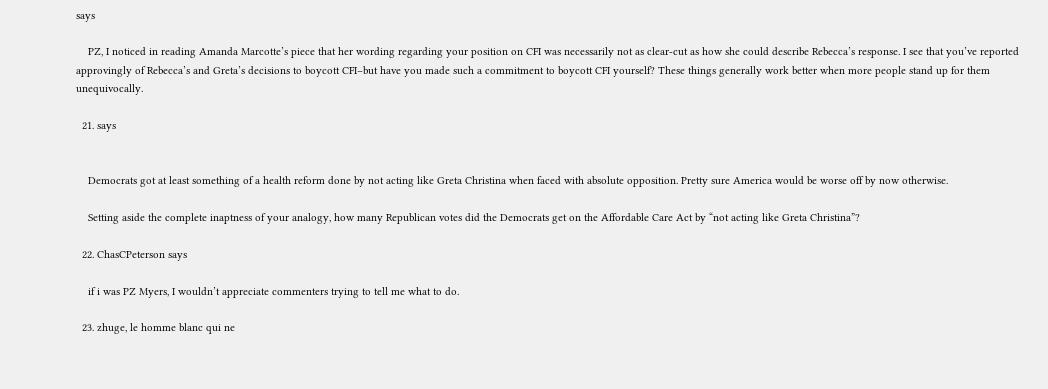says

    PZ, I noticed in reading Amanda Marcotte’s piece that her wording regarding your position on CFI was necessarily not as clear-cut as how she could describe Rebecca’s response. I see that you’ve reported approvingly of Rebecca’s and Greta’s decisions to boycott CFI–but have you made such a commitment to boycott CFI yourself? These things generally work better when more people stand up for them unequivocally.

  21. says


    Democrats got at least something of a health reform done by not acting like Greta Christina when faced with absolute opposition. Pretty sure America would be worse off by now otherwise.

    Setting aside the complete inaptness of your analogy, how many Republican votes did the Democrats get on the Affordable Care Act by “not acting like Greta Christina”?

  22. ChasCPeterson says

    if i was PZ Myers, I wouldn’t appreciate commenters trying to tell me what to do.

  23. zhuge, le homme blanc qui ne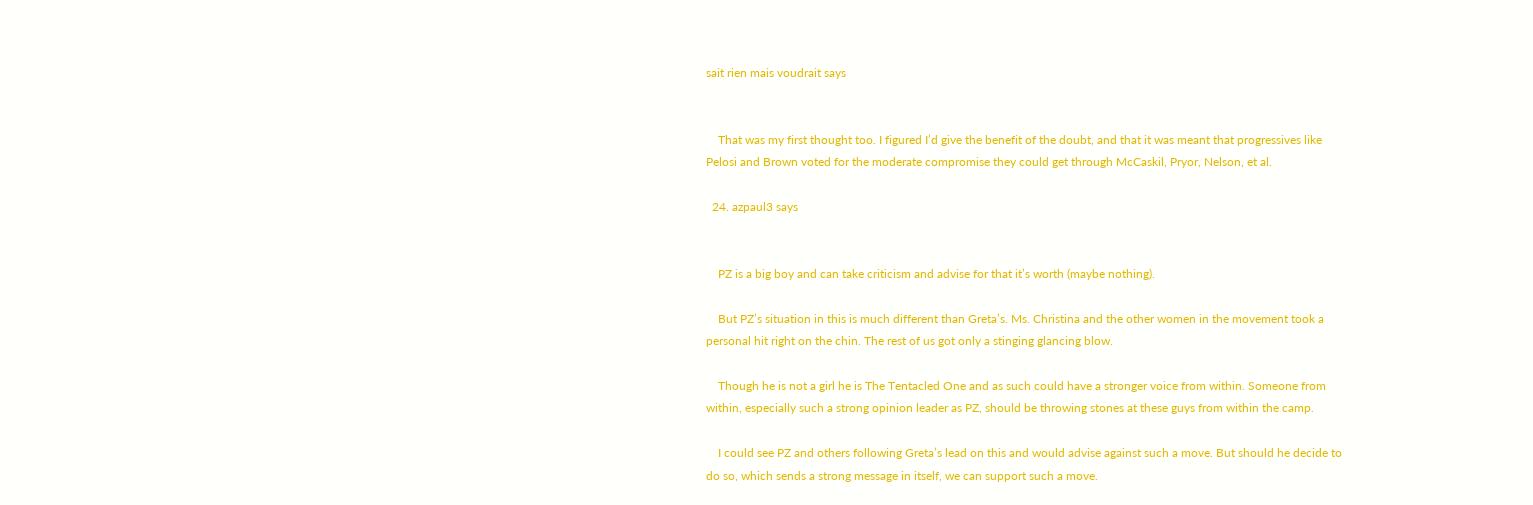sait rien mais voudrait says


    That was my first thought too. I figured I’d give the benefit of the doubt, and that it was meant that progressives like Pelosi and Brown voted for the moderate compromise they could get through McCaskil, Pryor, Nelson, et al.

  24. azpaul3 says


    PZ is a big boy and can take criticism and advise for that it’s worth (maybe nothing).

    But PZ’s situation in this is much different than Greta’s. Ms. Christina and the other women in the movement took a personal hit right on the chin. The rest of us got only a stinging glancing blow.

    Though he is not a girl he is The Tentacled One and as such could have a stronger voice from within. Someone from within, especially such a strong opinion leader as PZ, should be throwing stones at these guys from within the camp.

    I could see PZ and others following Greta’s lead on this and would advise against such a move. But should he decide to do so, which sends a strong message in itself, we can support such a move.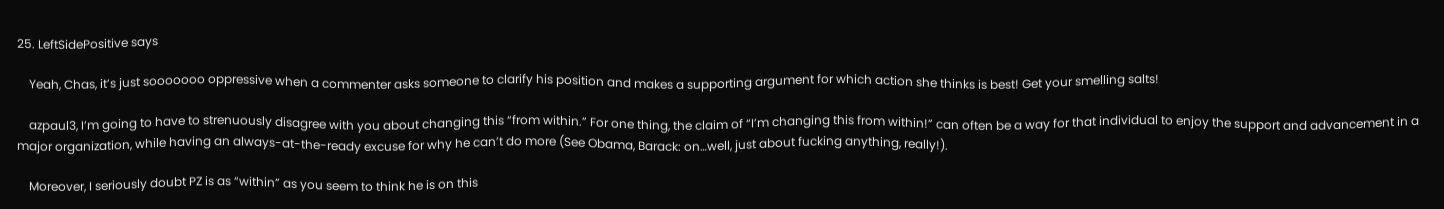25. LeftSidePositive says

    Yeah, Chas, it’s just sooooooo oppressive when a commenter asks someone to clarify his position and makes a supporting argument for which action she thinks is best! Get your smelling salts!

    azpaul3, I’m going to have to strenuously disagree with you about changing this “from within.” For one thing, the claim of “I’m changing this from within!” can often be a way for that individual to enjoy the support and advancement in a major organization, while having an always-at-the-ready excuse for why he can’t do more (See Obama, Barack: on…well, just about fucking anything, really!).

    Moreover, I seriously doubt PZ is as “within” as you seem to think he is on this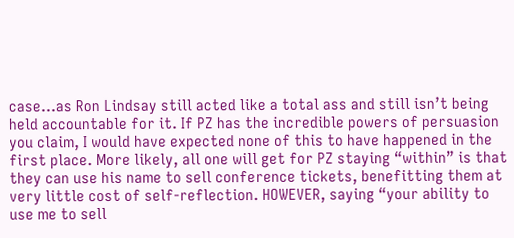case…as Ron Lindsay still acted like a total ass and still isn’t being held accountable for it. If PZ has the incredible powers of persuasion you claim, I would have expected none of this to have happened in the first place. More likely, all one will get for PZ staying “within” is that they can use his name to sell conference tickets, benefitting them at very little cost of self-reflection. HOWEVER, saying “your ability to use me to sell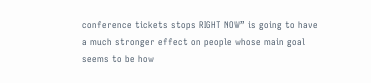conference tickets stops RIGHT NOW” is going to have a much stronger effect on people whose main goal seems to be how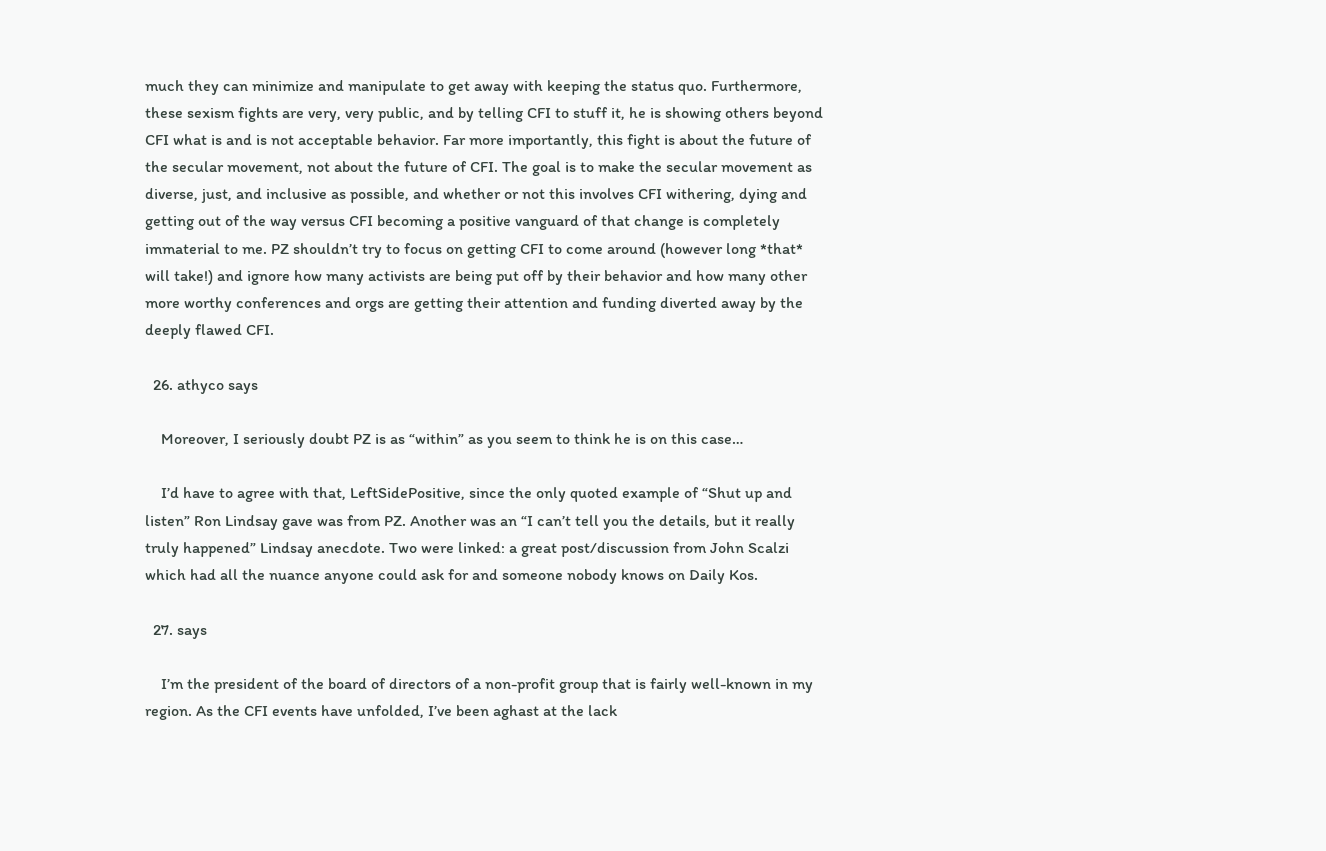much they can minimize and manipulate to get away with keeping the status quo. Furthermore, these sexism fights are very, very public, and by telling CFI to stuff it, he is showing others beyond CFI what is and is not acceptable behavior. Far more importantly, this fight is about the future of the secular movement, not about the future of CFI. The goal is to make the secular movement as diverse, just, and inclusive as possible, and whether or not this involves CFI withering, dying and getting out of the way versus CFI becoming a positive vanguard of that change is completely immaterial to me. PZ shouldn’t try to focus on getting CFI to come around (however long *that* will take!) and ignore how many activists are being put off by their behavior and how many other more worthy conferences and orgs are getting their attention and funding diverted away by the deeply flawed CFI.

  26. athyco says

    Moreover, I seriously doubt PZ is as “within” as you seem to think he is on this case…

    I’d have to agree with that, LeftSidePositive, since the only quoted example of “Shut up and listen” Ron Lindsay gave was from PZ. Another was an “I can’t tell you the details, but it really truly happened” Lindsay anecdote. Two were linked: a great post/discussion from John Scalzi which had all the nuance anyone could ask for and someone nobody knows on Daily Kos.

  27. says

    I’m the president of the board of directors of a non-profit group that is fairly well-known in my region. As the CFI events have unfolded, I’ve been aghast at the lack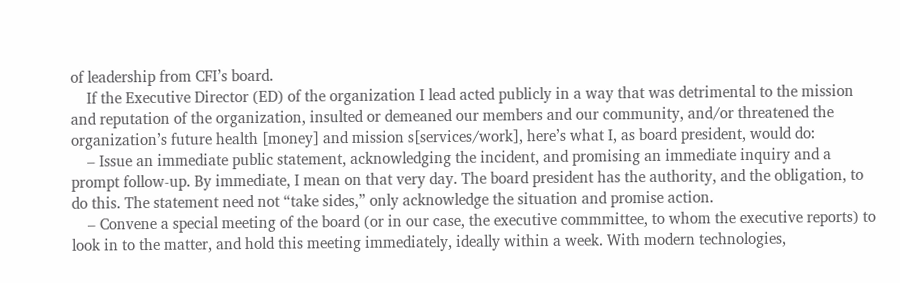of leadership from CFI’s board.
    If the Executive Director (ED) of the organization I lead acted publicly in a way that was detrimental to the mission and reputation of the organization, insulted or demeaned our members and our community, and/or threatened the organization’s future health [money] and mission s[services/work], here’s what I, as board president, would do:
    – Issue an immediate public statement, acknowledging the incident, and promising an immediate inquiry and a prompt follow-up. By immediate, I mean on that very day. The board president has the authority, and the obligation, to do this. The statement need not “take sides,” only acknowledge the situation and promise action.
    – Convene a special meeting of the board (or in our case, the executive commmittee, to whom the executive reports) to look in to the matter, and hold this meeting immediately, ideally within a week. With modern technologies,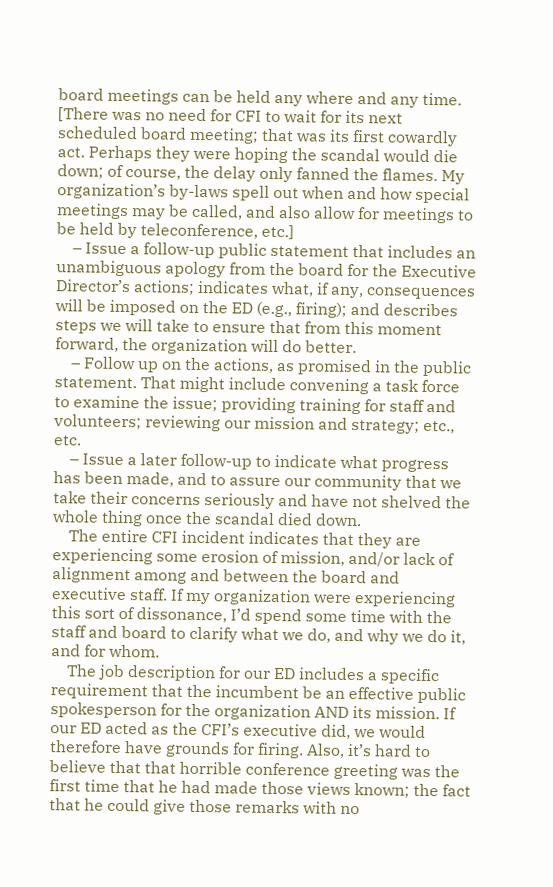board meetings can be held any where and any time. [There was no need for CFI to wait for its next scheduled board meeting; that was its first cowardly act. Perhaps they were hoping the scandal would die down; of course, the delay only fanned the flames. My organization’s by-laws spell out when and how special meetings may be called, and also allow for meetings to be held by teleconference, etc.]
    – Issue a follow-up public statement that includes an unambiguous apology from the board for the Executive Director’s actions; indicates what, if any, consequences will be imposed on the ED (e.g., firing); and describes steps we will take to ensure that from this moment forward, the organization will do better.
    – Follow up on the actions, as promised in the public statement. That might include convening a task force to examine the issue; providing training for staff and volunteers; reviewing our mission and strategy; etc., etc.
    – Issue a later follow-up to indicate what progress has been made, and to assure our community that we take their concerns seriously and have not shelved the whole thing once the scandal died down.
    The entire CFI incident indicates that they are experiencing some erosion of mission, and/or lack of alignment among and between the board and executive staff. If my organization were experiencing this sort of dissonance, I’d spend some time with the staff and board to clarify what we do, and why we do it, and for whom.
    The job description for our ED includes a specific requirement that the incumbent be an effective public spokesperson for the organization AND its mission. If our ED acted as the CFI’s executive did, we would therefore have grounds for firing. Also, it’s hard to believe that that horrible conference greeting was the first time that he had made those views known; the fact that he could give those remarks with no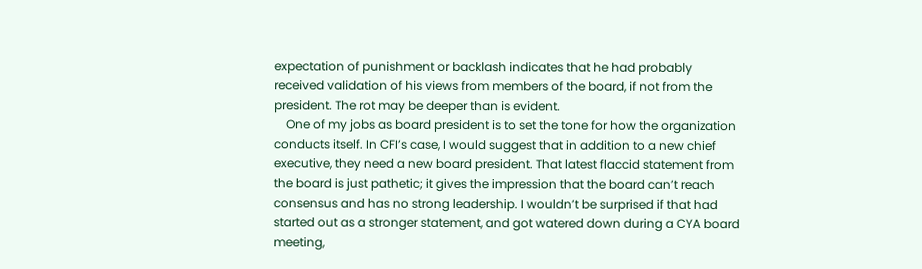expectation of punishment or backlash indicates that he had probably received validation of his views from members of the board, if not from the president. The rot may be deeper than is evident.
    One of my jobs as board president is to set the tone for how the organization conducts itself. In CFI’s case, I would suggest that in addition to a new chief executive, they need a new board president. That latest flaccid statement from the board is just pathetic; it gives the impression that the board can’t reach consensus and has no strong leadership. I wouldn’t be surprised if that had started out as a stronger statement, and got watered down during a CYA board meeting,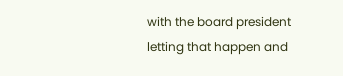with the board president letting that happen and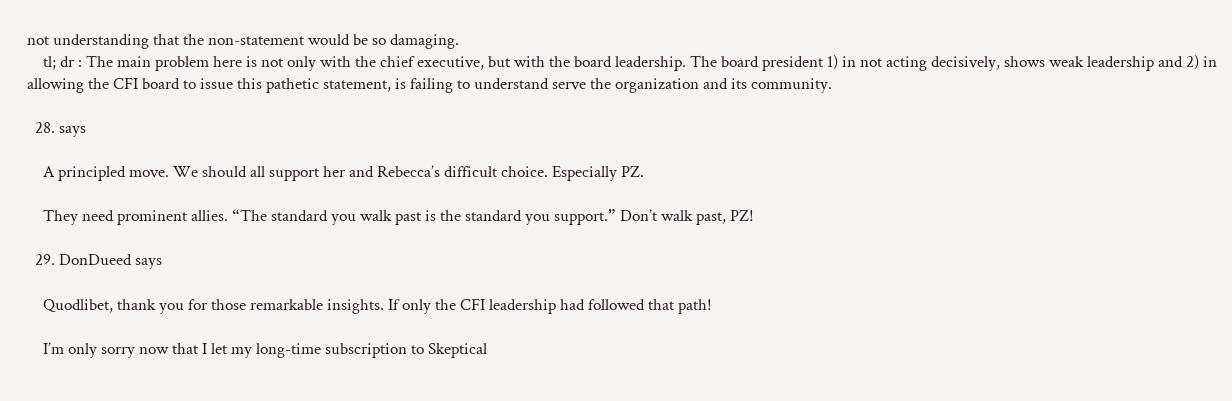not understanding that the non-statement would be so damaging.
    tl; dr : The main problem here is not only with the chief executive, but with the board leadership. The board president 1) in not acting decisively, shows weak leadership and 2) in allowing the CFI board to issue this pathetic statement, is failing to understand serve the organization and its community.

  28. says

    A principled move. We should all support her and Rebecca’s difficult choice. Especially PZ.

    They need prominent allies. “The standard you walk past is the standard you support.” Don’t walk past, PZ!

  29. DonDueed says

    Quodlibet, thank you for those remarkable insights. If only the CFI leadership had followed that path!

    I’m only sorry now that I let my long-time subscription to Skeptical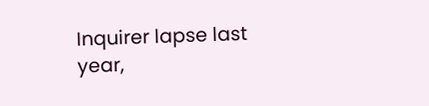Inquirer lapse last year,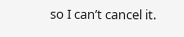so I can’t cancel it.